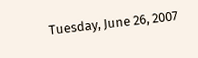Tuesday, June 26, 2007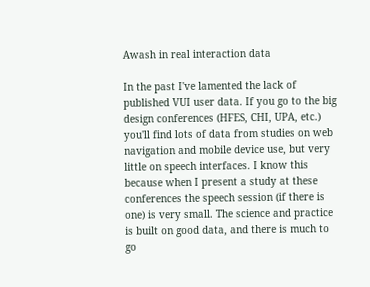Awash in real interaction data

In the past I've lamented the lack of published VUI user data. If you go to the big design conferences (HFES, CHI, UPA, etc.) you'll find lots of data from studies on web navigation and mobile device use, but very little on speech interfaces. I know this because when I present a study at these conferences the speech session (if there is one) is very small. The science and practice is built on good data, and there is much to go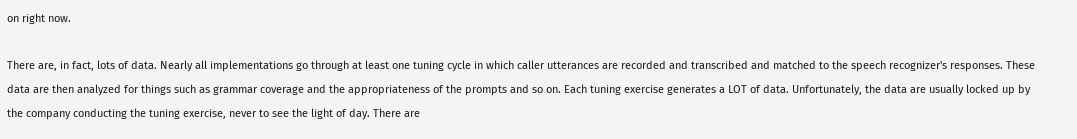on right now.

There are, in fact, lots of data. Nearly all implementations go through at least one tuning cycle in which caller utterances are recorded and transcribed and matched to the speech recognizer's responses. These data are then analyzed for things such as grammar coverage and the appropriateness of the prompts and so on. Each tuning exercise generates a LOT of data. Unfortunately, the data are usually locked up by the company conducting the tuning exercise, never to see the light of day. There are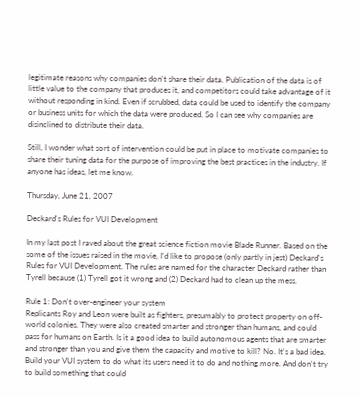legitimate reasons why companies don't share their data. Publication of the data is of little value to the company that produces it, and competitors could take advantage of it without responding in kind. Even if scrubbed, data could be used to identify the company or business units for which the data were produced. So I can see why companies are disinclined to distribute their data.

Still, I wonder what sort of intervention could be put in place to motivate companies to share their tuning data for the purpose of improving the best practices in the industry. If anyone has ideas, let me know.

Thursday, June 21, 2007

Deckard's Rules for VUI Development

In my last post I raved about the great science fiction movie Blade Runner. Based on the some of the issues raised in the movie, I'd like to propose (only partly in jest) Deckard's Rules for VUI Development. The rules are named for the character Deckard rather than Tyrell because (1) Tyrell got it wrong and (2) Deckard had to clean up the mess.

Rule 1: Don't over-engineer your system
Replicants Roy and Leon were built as fighters, presumably to protect property on off-world colonies. They were also created smarter and stronger than humans, and could pass for humans on Earth. Is it a good idea to build autonomous agents that are smarter and stronger than you and give them the capacity and motive to kill? No. It's a bad idea. Build your VUI system to do what its users need it to do and nothing more. And don't try to build something that could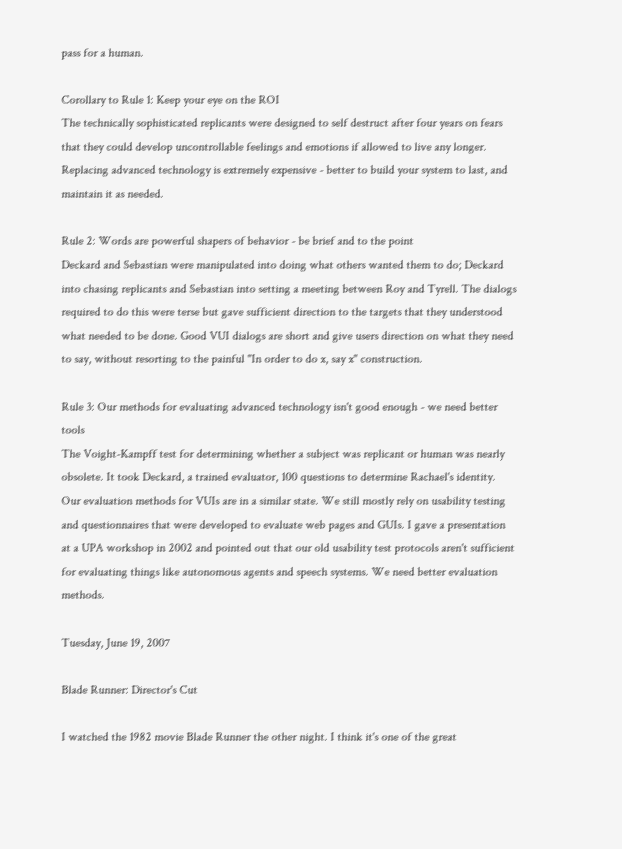pass for a human.

Corollary to Rule 1: Keep your eye on the ROI
The technically sophisticated replicants were designed to self destruct after four years on fears that they could develop uncontrollable feelings and emotions if allowed to live any longer. Replacing advanced technology is extremely expensive - better to build your system to last, and maintain it as needed.

Rule 2: Words are powerful shapers of behavior - be brief and to the point
Deckard and Sebastian were manipulated into doing what others wanted them to do; Deckard into chasing replicants and Sebastian into setting a meeting between Roy and Tyrell. The dialogs required to do this were terse but gave sufficient direction to the targets that they understood what needed to be done. Good VUI dialogs are short and give users direction on what they need to say, without resorting to the painful "In order to do x, say x" construction.

Rule 3: Our methods for evaluating advanced technology isn't good enough - we need better tools
The Voight-Kampff test for determining whether a subject was replicant or human was nearly obsolete. It took Deckard, a trained evaluator, 100 questions to determine Rachael's identity. Our evaluation methods for VUIs are in a similar state. We still mostly rely on usability testing and questionnaires that were developed to evaluate web pages and GUIs. I gave a presentation at a UPA workshop in 2002 and pointed out that our old usability test protocols aren't sufficient for evaluating things like autonomous agents and speech systems. We need better evaluation methods.

Tuesday, June 19, 2007

Blade Runner: Director's Cut

I watched the 1982 movie Blade Runner the other night. I think it's one of the great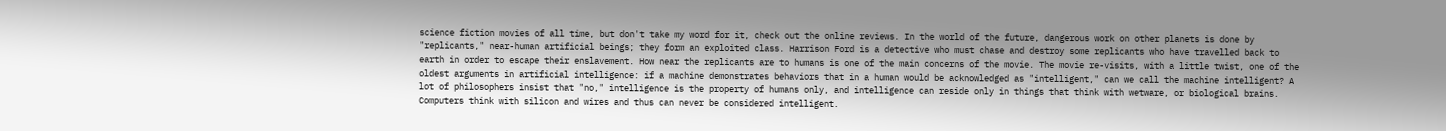science fiction movies of all time, but don't take my word for it, check out the online reviews. In the world of the future, dangerous work on other planets is done by "replicants," near-human artificial beings; they form an exploited class. Harrison Ford is a detective who must chase and destroy some replicants who have travelled back to earth in order to escape their enslavement. How near the replicants are to humans is one of the main concerns of the movie. The movie re-visits, with a little twist, one of the oldest arguments in artificial intelligence: if a machine demonstrates behaviors that in a human would be acknowledged as "intelligent," can we call the machine intelligent? A lot of philosophers insist that "no," intelligence is the property of humans only, and intelligence can reside only in things that think with wetware, or biological brains. Computers think with silicon and wires and thus can never be considered intelligent.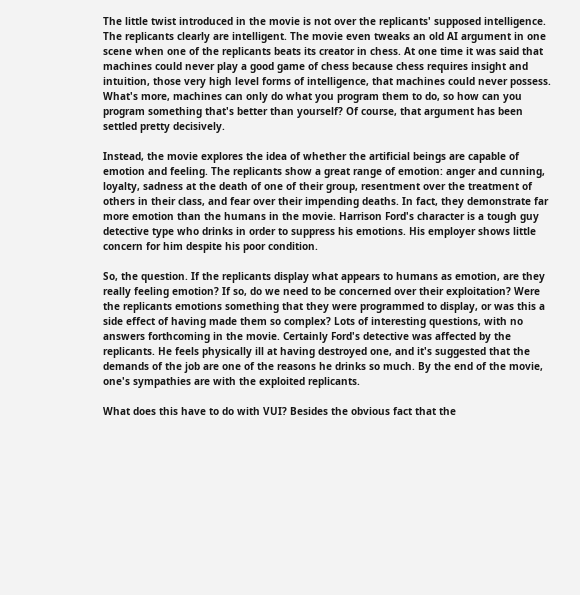The little twist introduced in the movie is not over the replicants' supposed intelligence. The replicants clearly are intelligent. The movie even tweaks an old AI argument in one scene when one of the replicants beats its creator in chess. At one time it was said that machines could never play a good game of chess because chess requires insight and intuition, those very high level forms of intelligence, that machines could never possess. What's more, machines can only do what you program them to do, so how can you program something that's better than yourself? Of course, that argument has been settled pretty decisively.

Instead, the movie explores the idea of whether the artificial beings are capable of emotion and feeling. The replicants show a great range of emotion: anger and cunning, loyalty, sadness at the death of one of their group, resentment over the treatment of others in their class, and fear over their impending deaths. In fact, they demonstrate far more emotion than the humans in the movie. Harrison Ford's character is a tough guy detective type who drinks in order to suppress his emotions. His employer shows little concern for him despite his poor condition.

So, the question. If the replicants display what appears to humans as emotion, are they really feeling emotion? If so, do we need to be concerned over their exploitation? Were the replicants emotions something that they were programmed to display, or was this a side effect of having made them so complex? Lots of interesting questions, with no answers forthcoming in the movie. Certainly Ford's detective was affected by the replicants. He feels physically ill at having destroyed one, and it's suggested that the demands of the job are one of the reasons he drinks so much. By the end of the movie, one's sympathies are with the exploited replicants.

What does this have to do with VUI? Besides the obvious fact that the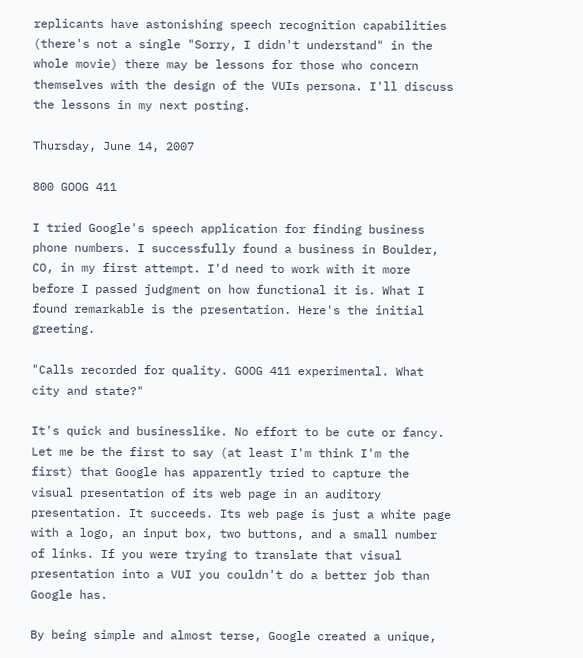replicants have astonishing speech recognition capabilities (there's not a single "Sorry, I didn't understand" in the whole movie) there may be lessons for those who concern themselves with the design of the VUIs persona. I'll discuss the lessons in my next posting.

Thursday, June 14, 2007

800 GOOG 411

I tried Google's speech application for finding business phone numbers. I successfully found a business in Boulder, CO, in my first attempt. I'd need to work with it more before I passed judgment on how functional it is. What I found remarkable is the presentation. Here's the initial greeting.

"Calls recorded for quality. GOOG 411 experimental. What city and state?"

It's quick and businesslike. No effort to be cute or fancy. Let me be the first to say (at least I'm think I'm the first) that Google has apparently tried to capture the visual presentation of its web page in an auditory presentation. It succeeds. Its web page is just a white page with a logo, an input box, two buttons, and a small number of links. If you were trying to translate that visual presentation into a VUI you couldn't do a better job than Google has.

By being simple and almost terse, Google created a unique,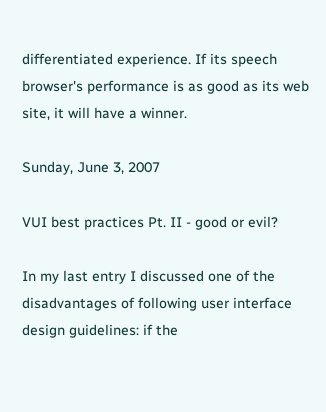differentiated experience. If its speech browser's performance is as good as its web site, it will have a winner.

Sunday, June 3, 2007

VUI best practices Pt. II - good or evil?

In my last entry I discussed one of the disadvantages of following user interface design guidelines: if the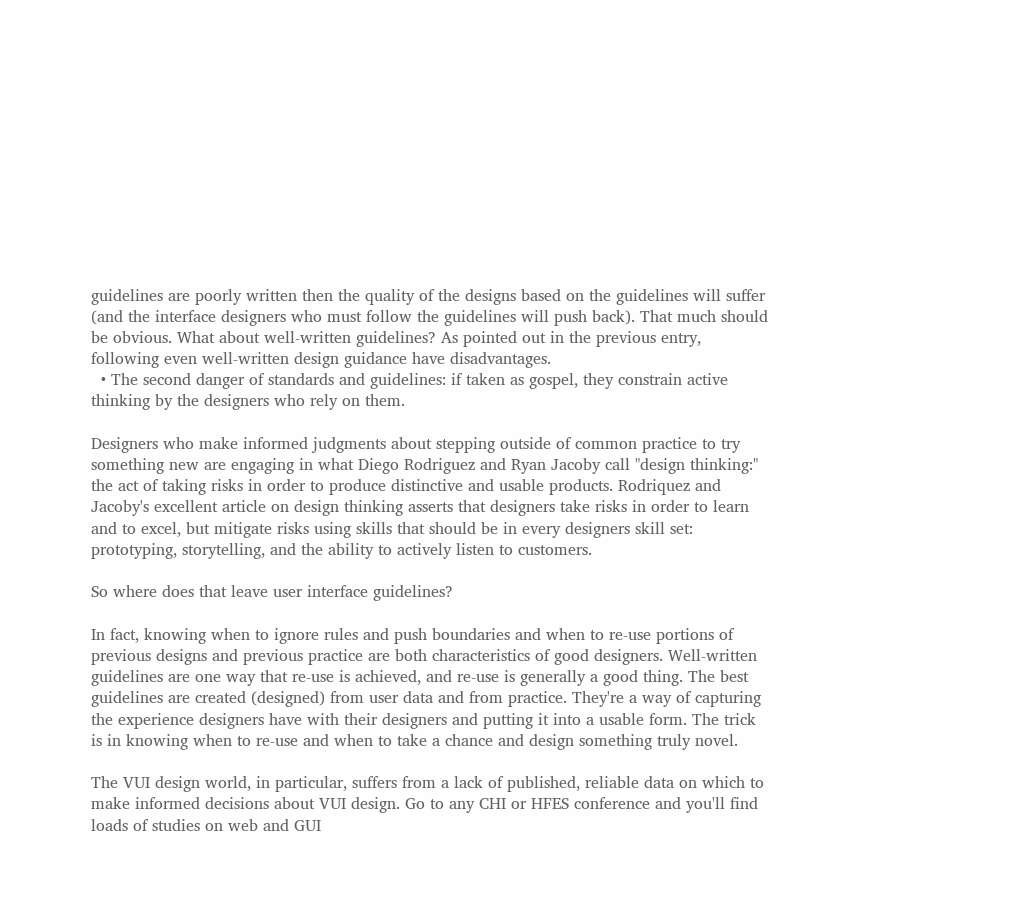guidelines are poorly written then the quality of the designs based on the guidelines will suffer (and the interface designers who must follow the guidelines will push back). That much should be obvious. What about well-written guidelines? As pointed out in the previous entry, following even well-written design guidance have disadvantages.
  • The second danger of standards and guidelines: if taken as gospel, they constrain active thinking by the designers who rely on them.

Designers who make informed judgments about stepping outside of common practice to try something new are engaging in what Diego Rodriguez and Ryan Jacoby call "design thinking:" the act of taking risks in order to produce distinctive and usable products. Rodriquez and Jacoby's excellent article on design thinking asserts that designers take risks in order to learn and to excel, but mitigate risks using skills that should be in every designers skill set: prototyping, storytelling, and the ability to actively listen to customers.

So where does that leave user interface guidelines?

In fact, knowing when to ignore rules and push boundaries and when to re-use portions of previous designs and previous practice are both characteristics of good designers. Well-written guidelines are one way that re-use is achieved, and re-use is generally a good thing. The best guidelines are created (designed) from user data and from practice. They're a way of capturing the experience designers have with their designers and putting it into a usable form. The trick is in knowing when to re-use and when to take a chance and design something truly novel.

The VUI design world, in particular, suffers from a lack of published, reliable data on which to make informed decisions about VUI design. Go to any CHI or HFES conference and you'll find loads of studies on web and GUI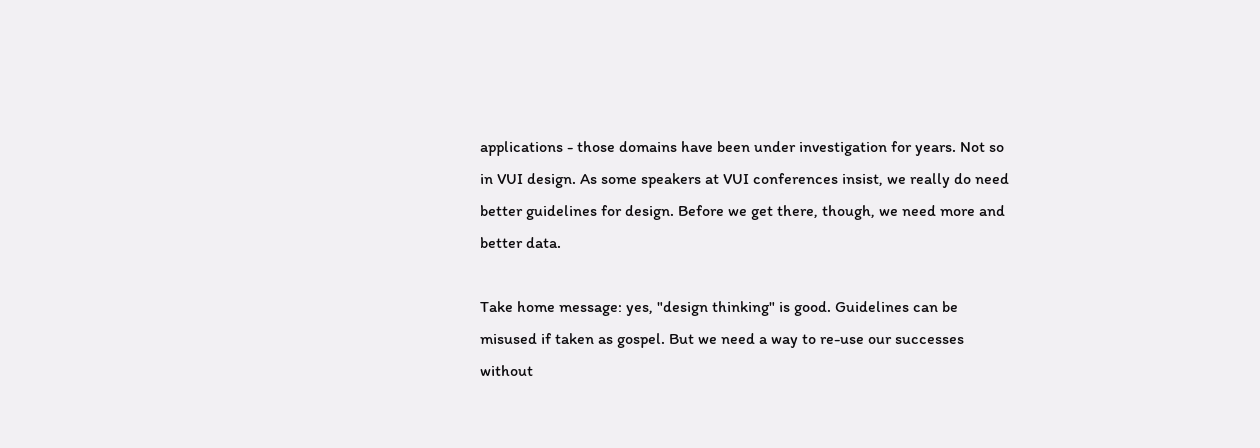applications - those domains have been under investigation for years. Not so in VUI design. As some speakers at VUI conferences insist, we really do need better guidelines for design. Before we get there, though, we need more and better data.

Take home message: yes, "design thinking" is good. Guidelines can be misused if taken as gospel. But we need a way to re-use our successes without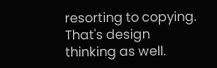resorting to copying. That's design thinking as well.